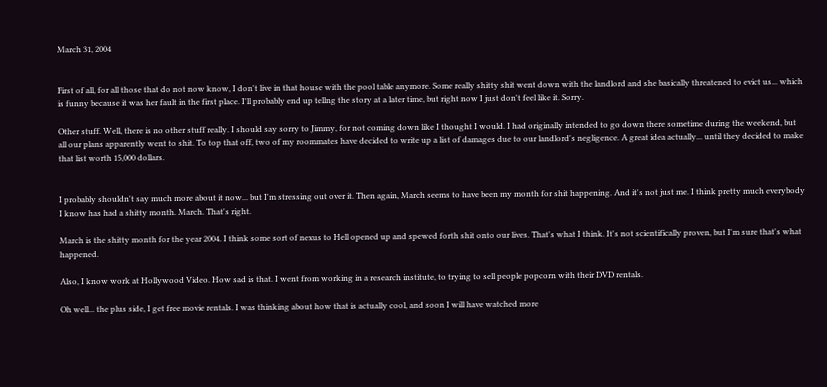March 31, 2004


First of all, for all those that do not now know, I don't live in that house with the pool table anymore. Some really shitty shit went down with the landlord and she basically threatened to evict us... which is funny because it was her fault in the first place. I'll probably end up tellng the story at a later time, but right now I just don't feel like it. Sorry.

Other stuff. Well, there is no other stuff really. I should say sorry to Jimmy, for not coming down like I thought I would. I had originally intended to go down there sometime during the weekend, but all our plans apparently went to shit. To top that off, two of my roommates have decided to write up a list of damages due to our landlord's negligence. A great idea actually... until they decided to make that list worth 15,000 dollars.


I probably shouldn't say much more about it now... but I'm stressing out over it. Then again, March seems to have been my month for shit happening. And it's not just me. I think pretty much everybody I know has had a shitty month. March. That's right.

March is the shitty month for the year 2004. I think some sort of nexus to Hell opened up and spewed forth shit onto our lives. That's what I think. It's not scientifically proven, but I'm sure that's what happened.

Also, I know work at Hollywood Video. How sad is that. I went from working in a research institute, to trying to sell people popcorn with their DVD rentals.

Oh well... the plus side, I get free movie rentals. I was thinking about how that is actually cool, and soon I will have watched more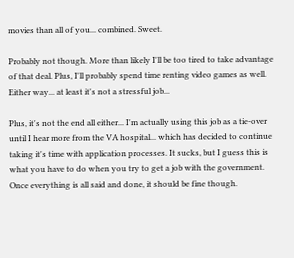movies than all of you... combined. Sweet.

Probably not though. More than likely I'll be too tired to take advantage of that deal. Plus, I'll probably spend time renting video games as well. Either way... at least it's not a stressful job...

Plus, it's not the end all either... I'm actually using this job as a tie-over until I hear more from the VA hospital... which has decided to continue taking it's time with application processes. It sucks, but I guess this is what you have to do when you try to get a job with the government. Once everything is all said and done, it should be fine though.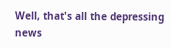Well, that's all the depressing news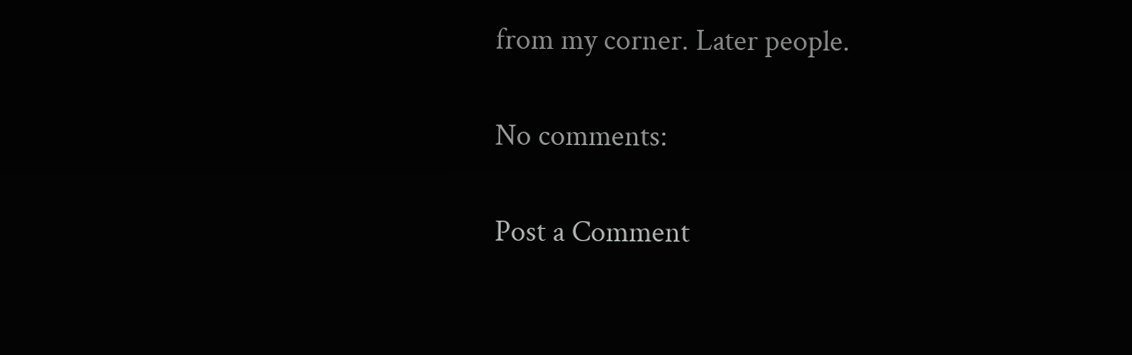from my corner. Later people.

No comments:

Post a Comment